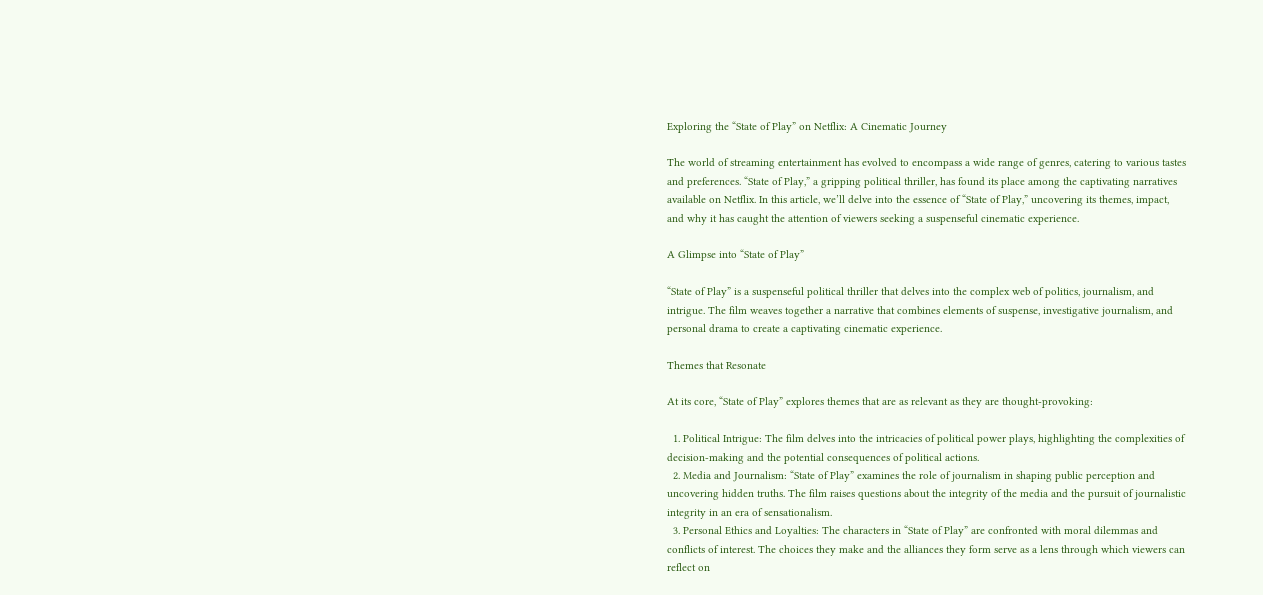Exploring the “State of Play” on Netflix: A Cinematic Journey

The world of streaming entertainment has evolved to encompass a wide range of genres, catering to various tastes and preferences. “State of Play,” a gripping political thriller, has found its place among the captivating narratives available on Netflix. In this article, we’ll delve into the essence of “State of Play,” uncovering its themes, impact, and why it has caught the attention of viewers seeking a suspenseful cinematic experience.

A Glimpse into “State of Play”

“State of Play” is a suspenseful political thriller that delves into the complex web of politics, journalism, and intrigue. The film weaves together a narrative that combines elements of suspense, investigative journalism, and personal drama to create a captivating cinematic experience.

Themes that Resonate

At its core, “State of Play” explores themes that are as relevant as they are thought-provoking:

  1. Political Intrigue: The film delves into the intricacies of political power plays, highlighting the complexities of decision-making and the potential consequences of political actions.
  2. Media and Journalism: “State of Play” examines the role of journalism in shaping public perception and uncovering hidden truths. The film raises questions about the integrity of the media and the pursuit of journalistic integrity in an era of sensationalism.
  3. Personal Ethics and Loyalties: The characters in “State of Play” are confronted with moral dilemmas and conflicts of interest. The choices they make and the alliances they form serve as a lens through which viewers can reflect on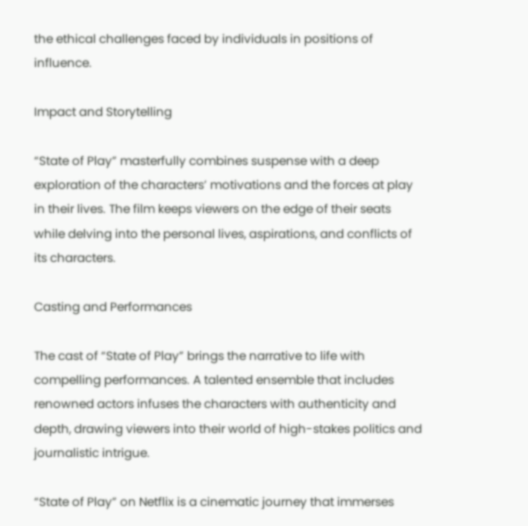the ethical challenges faced by individuals in positions of influence.

Impact and Storytelling

“State of Play” masterfully combines suspense with a deep exploration of the characters’ motivations and the forces at play in their lives. The film keeps viewers on the edge of their seats while delving into the personal lives, aspirations, and conflicts of its characters.

Casting and Performances

The cast of “State of Play” brings the narrative to life with compelling performances. A talented ensemble that includes renowned actors infuses the characters with authenticity and depth, drawing viewers into their world of high-stakes politics and journalistic intrigue.

“State of Play” on Netflix is a cinematic journey that immerses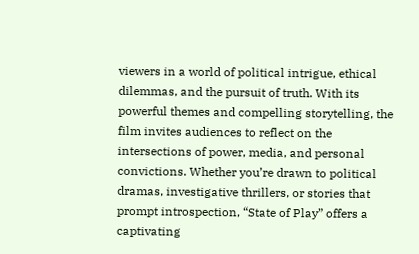viewers in a world of political intrigue, ethical dilemmas, and the pursuit of truth. With its powerful themes and compelling storytelling, the film invites audiences to reflect on the intersections of power, media, and personal convictions. Whether you’re drawn to political dramas, investigative thrillers, or stories that prompt introspection, “State of Play” offers a captivating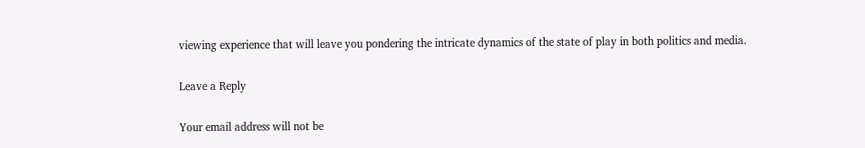viewing experience that will leave you pondering the intricate dynamics of the state of play in both politics and media.

Leave a Reply

Your email address will not be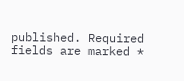published. Required fields are marked *